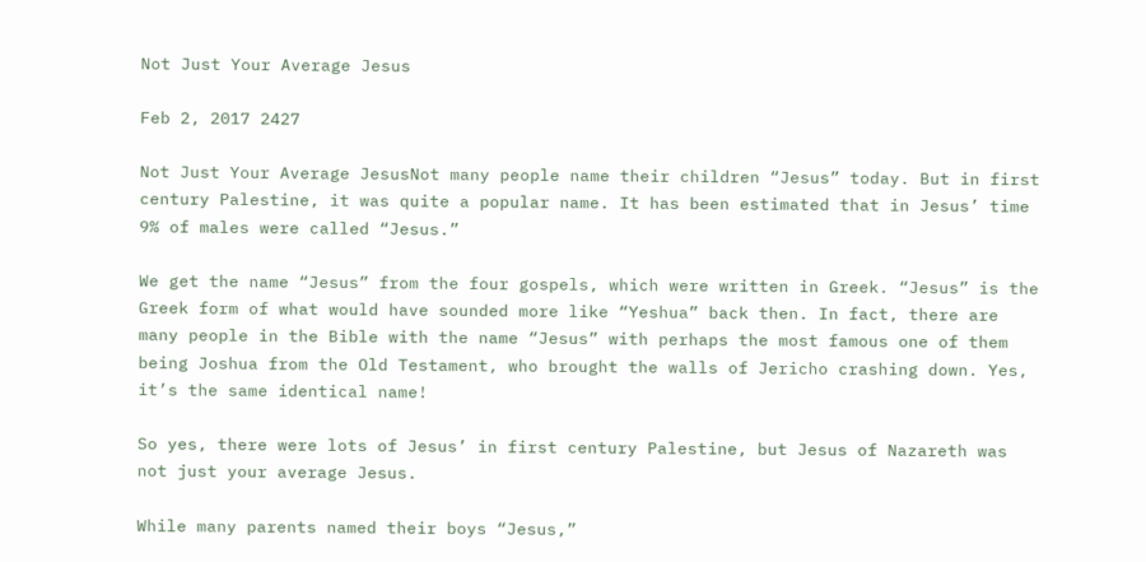Not Just Your Average Jesus

Feb 2, 2017 2427

Not Just Your Average JesusNot many people name their children “Jesus” today. But in first century Palestine, it was quite a popular name. It has been estimated that in Jesus’ time 9% of males were called “Jesus.”

We get the name “Jesus” from the four gospels, which were written in Greek. “Jesus” is the Greek form of what would have sounded more like “Yeshua” back then. In fact, there are many people in the Bible with the name “Jesus” with perhaps the most famous one of them being Joshua from the Old Testament, who brought the walls of Jericho crashing down. Yes, it’s the same identical name!

So yes, there were lots of Jesus’ in first century Palestine, but Jesus of Nazareth was not just your average Jesus.

While many parents named their boys “Jesus,”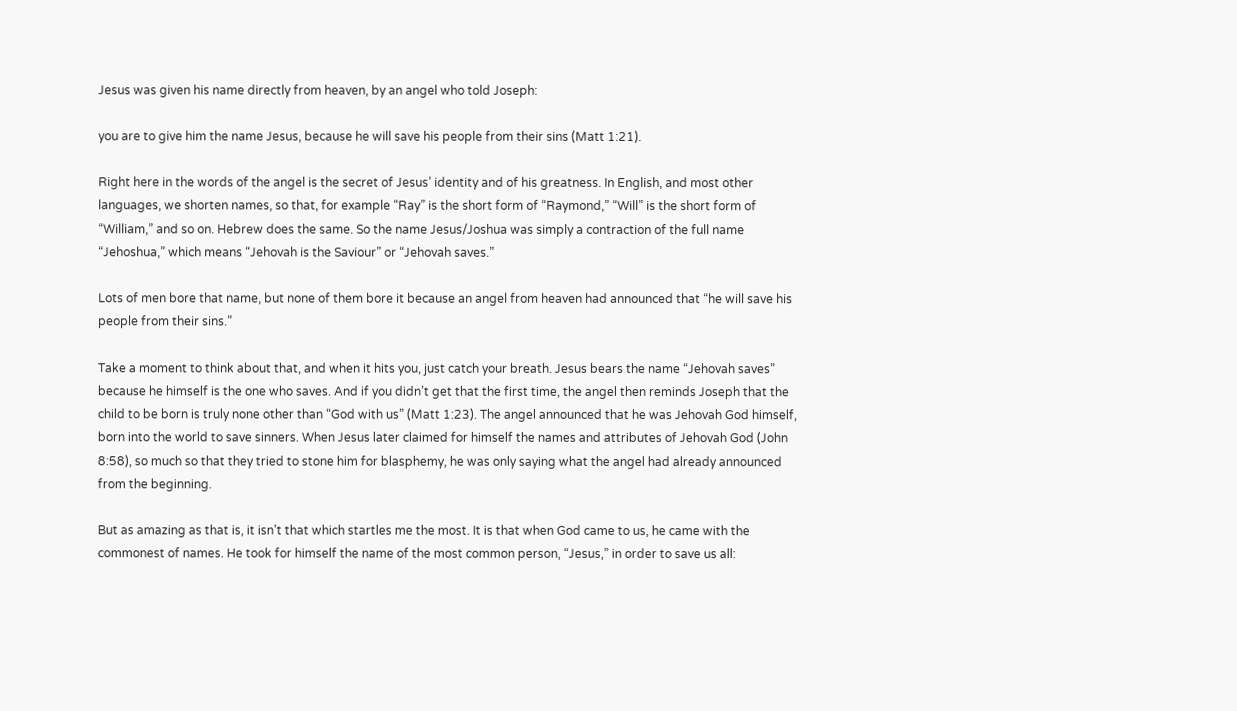Jesus was given his name directly from heaven, by an angel who told Joseph:

you are to give him the name Jesus, because he will save his people from their sins (Matt 1:21).

Right here in the words of the angel is the secret of Jesus’ identity and of his greatness. In English, and most other languages, we shorten names, so that, for example “Ray” is the short form of “Raymond,” “Will” is the short form of “William,” and so on. Hebrew does the same. So the name Jesus/Joshua was simply a contraction of the full name “Jehoshua,” which means “Jehovah is the Saviour” or “Jehovah saves.”

Lots of men bore that name, but none of them bore it because an angel from heaven had announced that “he will save his people from their sins.”

Take a moment to think about that, and when it hits you, just catch your breath. Jesus bears the name “Jehovah saves” because he himself is the one who saves. And if you didn’t get that the first time, the angel then reminds Joseph that the child to be born is truly none other than “God with us” (Matt 1:23). The angel announced that he was Jehovah God himself, born into the world to save sinners. When Jesus later claimed for himself the names and attributes of Jehovah God (John 8:58), so much so that they tried to stone him for blasphemy, he was only saying what the angel had already announced from the beginning.

But as amazing as that is, it isn’t that which startles me the most. It is that when God came to us, he came with the commonest of names. He took for himself the name of the most common person, “Jesus,” in order to save us all: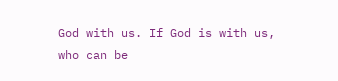God with us. If God is with us, who can be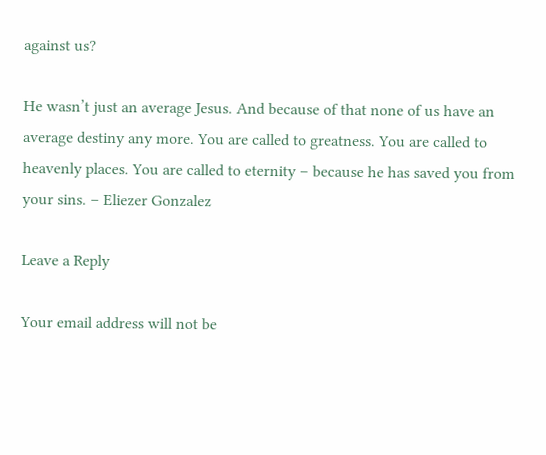against us?

He wasn’t just an average Jesus. And because of that none of us have an average destiny any more. You are called to greatness. You are called to heavenly places. You are called to eternity – because he has saved you from your sins. – Eliezer Gonzalez

Leave a Reply

Your email address will not be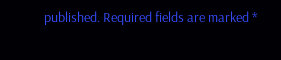published. Required fields are marked *